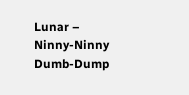Lunar – Ninny-Ninny Dumb-Dump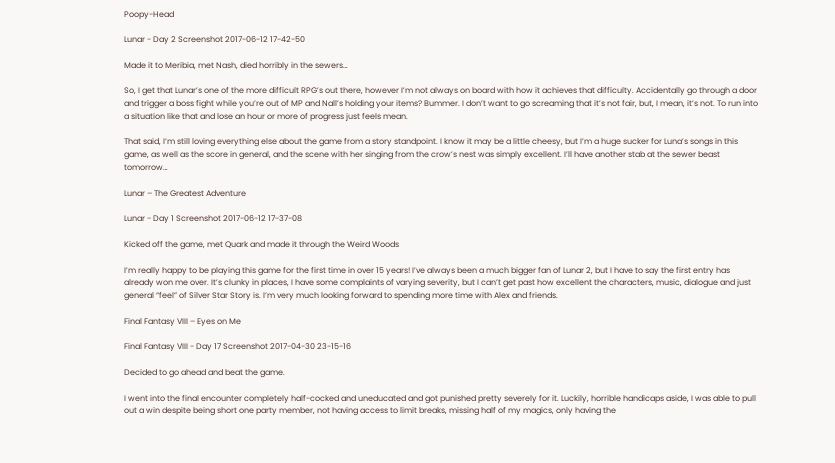Poopy-Head

Lunar - Day 2 Screenshot 2017-06-12 17-42-50

Made it to Meribia, met Nash, died horribly in the sewers…

So, I get that Lunar’s one of the more difficult RPG’s out there, however I’m not always on board with how it achieves that difficulty. Accidentally go through a door and trigger a boss fight while you’re out of MP and Nall’s holding your items? Bummer. I don’t want to go screaming that it’s not fair, but, I mean, it’s not. To run into a situation like that and lose an hour or more of progress just feels mean.

That said, I’m still loving everything else about the game from a story standpoint. I know it may be a little cheesy, but I’m a huge sucker for Luna’s songs in this game, as well as the score in general, and the scene with her singing from the crow’s nest was simply excellent. I’ll have another stab at the sewer beast tomorrow…

Lunar – The Greatest Adventure

Lunar - Day 1 Screenshot 2017-06-12 17-37-08

Kicked off the game, met Quark and made it through the Weird Woods

I’m really happy to be playing this game for the first time in over 15 years! I’ve always been a much bigger fan of Lunar 2, but I have to say the first entry has already won me over. It’s clunky in places, I have some complaints of varying severity, but I can’t get past how excellent the characters, music, dialogue and just general “feel” of Silver Star Story is. I’m very much looking forward to spending more time with Alex and friends.

Final Fantasy VIII – Eyes on Me

Final Fantasy VIII - Day 17 Screenshot 2017-04-30 23-15-16

Decided to go ahead and beat the game.

I went into the final encounter completely half-cocked and uneducated and got punished pretty severely for it. Luckily, horrible handicaps aside, I was able to pull out a win despite being short one party member, not having access to limit breaks, missing half of my magics, only having the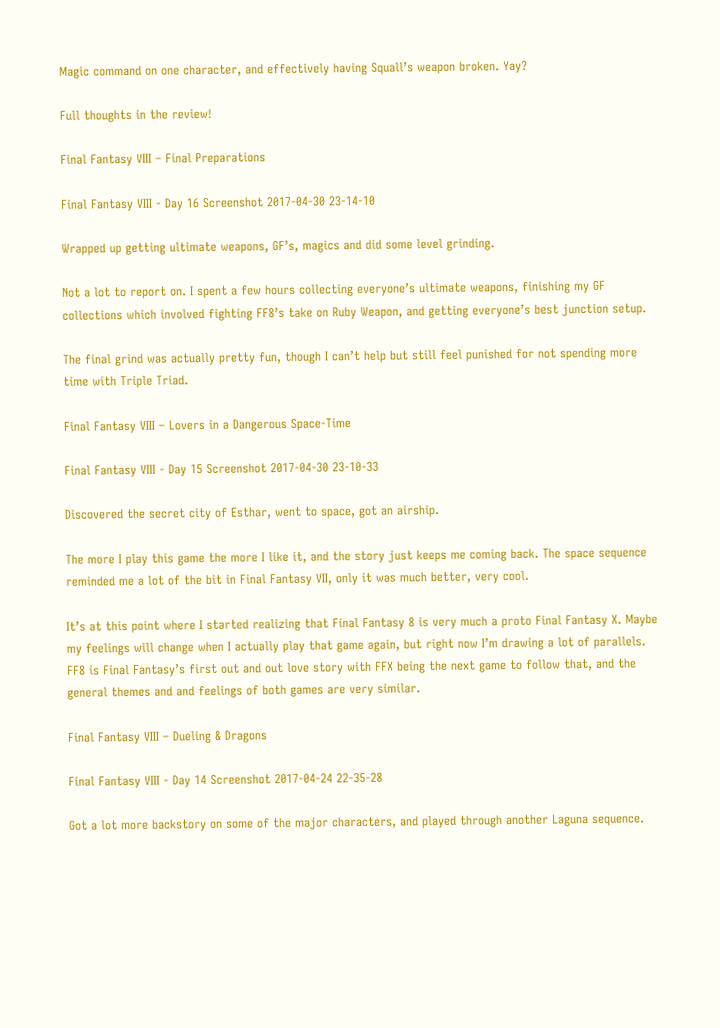Magic command on one character, and effectively having Squall’s weapon broken. Yay?

Full thoughts in the review!

Final Fantasy VIII – Final Preparations

Final Fantasy VIII - Day 16 Screenshot 2017-04-30 23-14-10

Wrapped up getting ultimate weapons, GF’s, magics and did some level grinding.

Not a lot to report on. I spent a few hours collecting everyone’s ultimate weapons, finishing my GF collections which involved fighting FF8’s take on Ruby Weapon, and getting everyone’s best junction setup.

The final grind was actually pretty fun, though I can’t help but still feel punished for not spending more time with Triple Triad.

Final Fantasy VIII – Lovers in a Dangerous Space-Time

Final Fantasy VIII - Day 15 Screenshot 2017-04-30 23-10-33

Discovered the secret city of Esthar, went to space, got an airship.

The more I play this game the more I like it, and the story just keeps me coming back. The space sequence reminded me a lot of the bit in Final Fantasy VII, only it was much better, very cool.

It’s at this point where I started realizing that Final Fantasy 8 is very much a proto Final Fantasy X. Maybe my feelings will change when I actually play that game again, but right now I’m drawing a lot of parallels. FF8 is Final Fantasy’s first out and out love story with FFX being the next game to follow that, and the general themes and and feelings of both games are very similar.

Final Fantasy VIII – Dueling & Dragons

Final Fantasy VIII - Day 14 Screenshot 2017-04-24 22-35-28

Got a lot more backstory on some of the major characters, and played through another Laguna sequence.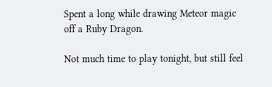Spent a long while drawing Meteor magic off a Ruby Dragon.

Not much time to play tonight, but still feel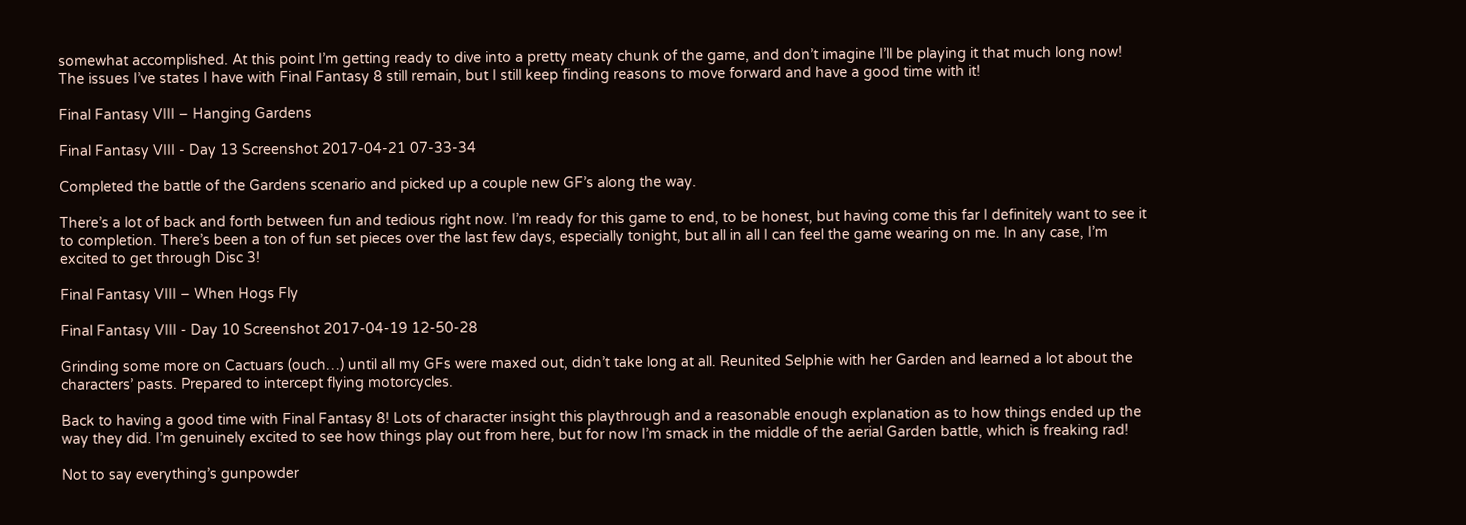somewhat accomplished. At this point I’m getting ready to dive into a pretty meaty chunk of the game, and don’t imagine I’ll be playing it that much long now! The issues I’ve states I have with Final Fantasy 8 still remain, but I still keep finding reasons to move forward and have a good time with it!

Final Fantasy VIII – Hanging Gardens

Final Fantasy VIII - Day 13 Screenshot 2017-04-21 07-33-34

Completed the battle of the Gardens scenario and picked up a couple new GF’s along the way.

There’s a lot of back and forth between fun and tedious right now. I’m ready for this game to end, to be honest, but having come this far I definitely want to see it to completion. There’s been a ton of fun set pieces over the last few days, especially tonight, but all in all I can feel the game wearing on me. In any case, I’m excited to get through Disc 3!

Final Fantasy VIII – When Hogs Fly

Final Fantasy VIII - Day 10 Screenshot 2017-04-19 12-50-28

Grinding some more on Cactuars (ouch…) until all my GFs were maxed out, didn’t take long at all. Reunited Selphie with her Garden and learned a lot about the characters’ pasts. Prepared to intercept flying motorcycles.

Back to having a good time with Final Fantasy 8! Lots of character insight this playthrough and a reasonable enough explanation as to how things ended up the way they did. I’m genuinely excited to see how things play out from here, but for now I’m smack in the middle of the aerial Garden battle, which is freaking rad!

Not to say everything’s gunpowder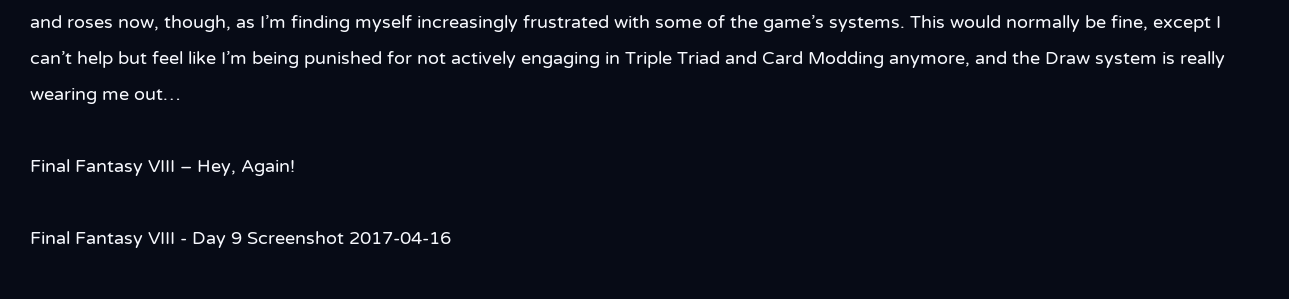and roses now, though, as I’m finding myself increasingly frustrated with some of the game’s systems. This would normally be fine, except I can’t help but feel like I’m being punished for not actively engaging in Triple Triad and Card Modding anymore, and the Draw system is really wearing me out…

Final Fantasy VIII – Hey, Again!

Final Fantasy VIII - Day 9 Screenshot 2017-04-16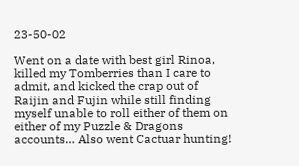23-50-02

Went on a date with best girl Rinoa, killed my Tomberries than I care to admit, and kicked the crap out of Raijin and Fujin while still finding myself unable to roll either of them on either of my Puzzle & Dragons accounts… Also went Cactuar hunting!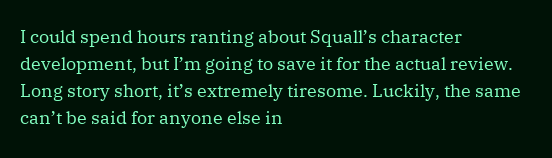I could spend hours ranting about Squall’s character development, but I’m going to save it for the actual review. Long story short, it’s extremely tiresome. Luckily, the same can’t be said for anyone else in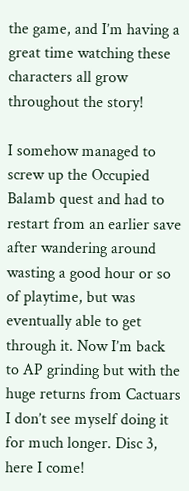the game, and I’m having a great time watching these characters all grow throughout the story!

I somehow managed to screw up the Occupied Balamb quest and had to restart from an earlier save after wandering around wasting a good hour or so of playtime, but was eventually able to get through it. Now I’m back to AP grinding but with the huge returns from Cactuars I don’t see myself doing it for much longer. Disc 3, here I come!